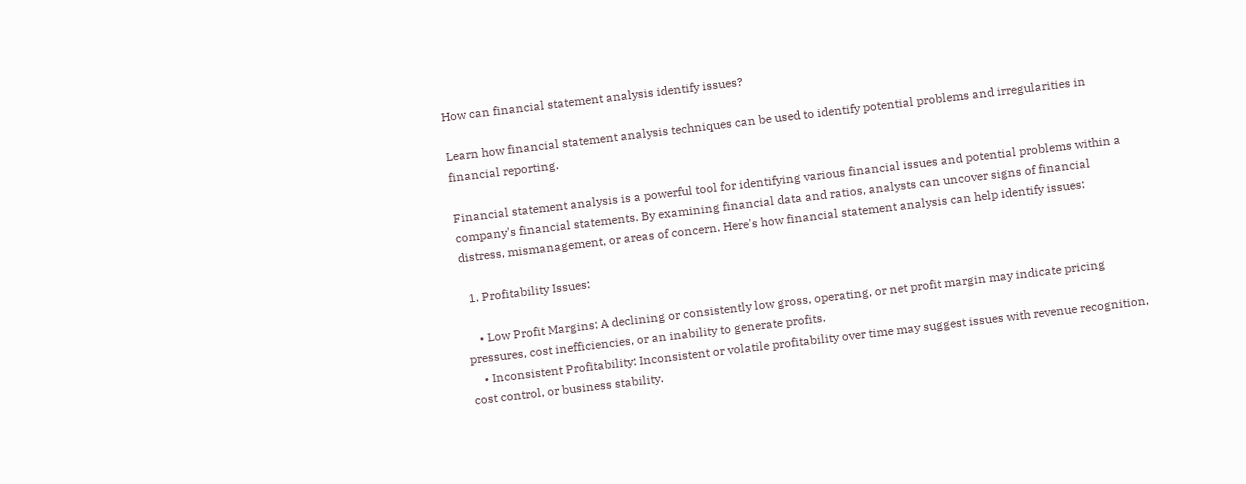How can financial statement analysis identify issues?

Learn how financial statement analysis techniques can be used to identify potential problems and irregularities in financial reporting.

Financial statement analysis is a powerful tool for identifying various financial issues and potential problems within a company's financial statements. By examining financial data and ratios, analysts can uncover signs of financial distress, mismanagement, or areas of concern. Here's how financial statement analysis can help identify issues:

  1. Profitability Issues:

    • Low Profit Margins: A declining or consistently low gross, operating, or net profit margin may indicate pricing pressures, cost inefficiencies, or an inability to generate profits.
    • Inconsistent Profitability: Inconsistent or volatile profitability over time may suggest issues with revenue recognition, cost control, or business stability.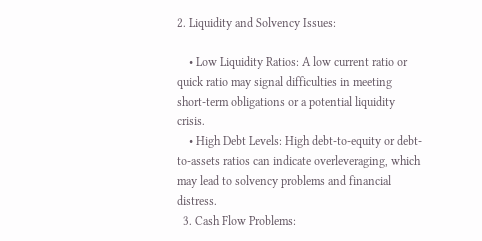2. Liquidity and Solvency Issues:

    • Low Liquidity Ratios: A low current ratio or quick ratio may signal difficulties in meeting short-term obligations or a potential liquidity crisis.
    • High Debt Levels: High debt-to-equity or debt-to-assets ratios can indicate overleveraging, which may lead to solvency problems and financial distress.
  3. Cash Flow Problems: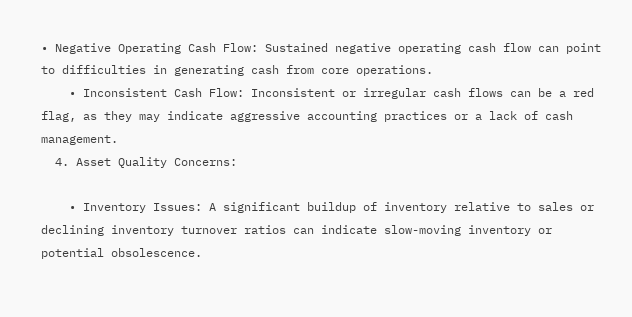• Negative Operating Cash Flow: Sustained negative operating cash flow can point to difficulties in generating cash from core operations.
    • Inconsistent Cash Flow: Inconsistent or irregular cash flows can be a red flag, as they may indicate aggressive accounting practices or a lack of cash management.
  4. Asset Quality Concerns:

    • Inventory Issues: A significant buildup of inventory relative to sales or declining inventory turnover ratios can indicate slow-moving inventory or potential obsolescence.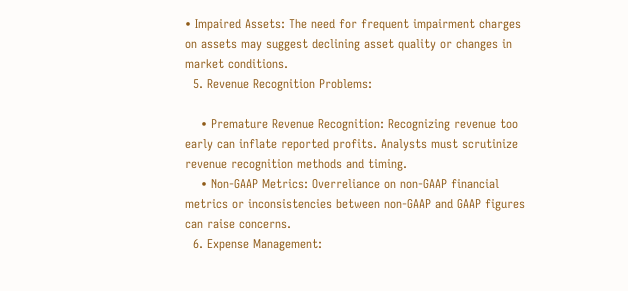• Impaired Assets: The need for frequent impairment charges on assets may suggest declining asset quality or changes in market conditions.
  5. Revenue Recognition Problems:

    • Premature Revenue Recognition: Recognizing revenue too early can inflate reported profits. Analysts must scrutinize revenue recognition methods and timing.
    • Non-GAAP Metrics: Overreliance on non-GAAP financial metrics or inconsistencies between non-GAAP and GAAP figures can raise concerns.
  6. Expense Management: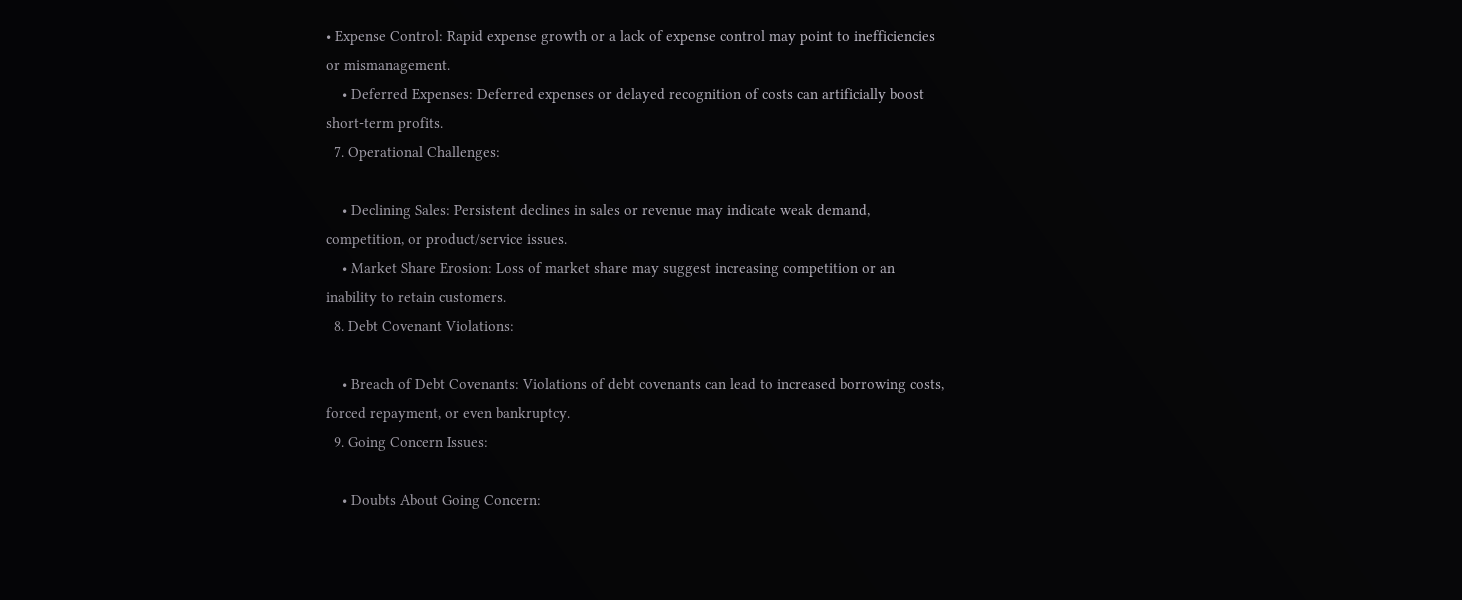• Expense Control: Rapid expense growth or a lack of expense control may point to inefficiencies or mismanagement.
    • Deferred Expenses: Deferred expenses or delayed recognition of costs can artificially boost short-term profits.
  7. Operational Challenges:

    • Declining Sales: Persistent declines in sales or revenue may indicate weak demand, competition, or product/service issues.
    • Market Share Erosion: Loss of market share may suggest increasing competition or an inability to retain customers.
  8. Debt Covenant Violations:

    • Breach of Debt Covenants: Violations of debt covenants can lead to increased borrowing costs, forced repayment, or even bankruptcy.
  9. Going Concern Issues:

    • Doubts About Going Concern: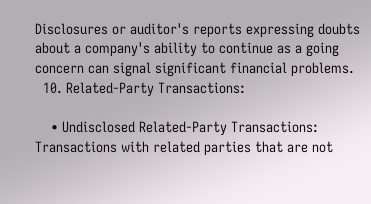Disclosures or auditor's reports expressing doubts about a company's ability to continue as a going concern can signal significant financial problems.
  10. Related-Party Transactions:

    • Undisclosed Related-Party Transactions: Transactions with related parties that are not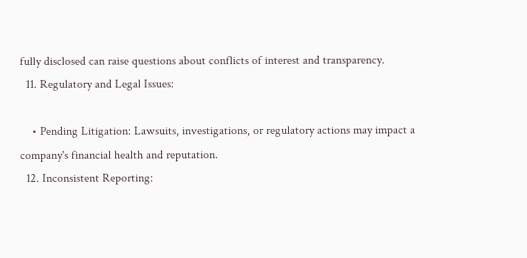fully disclosed can raise questions about conflicts of interest and transparency.
  11. Regulatory and Legal Issues:

    • Pending Litigation: Lawsuits, investigations, or regulatory actions may impact a company's financial health and reputation.
  12. Inconsistent Reporting: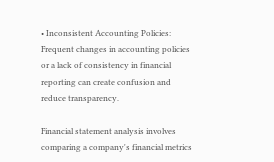• Inconsistent Accounting Policies: Frequent changes in accounting policies or a lack of consistency in financial reporting can create confusion and reduce transparency.

Financial statement analysis involves comparing a company's financial metrics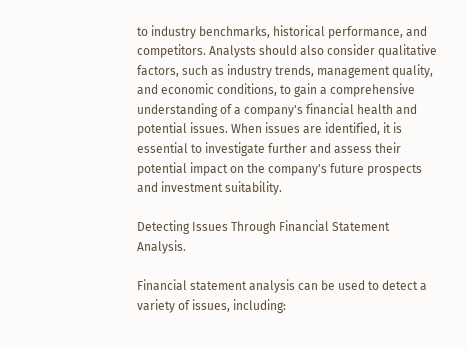to industry benchmarks, historical performance, and competitors. Analysts should also consider qualitative factors, such as industry trends, management quality, and economic conditions, to gain a comprehensive understanding of a company's financial health and potential issues. When issues are identified, it is essential to investigate further and assess their potential impact on the company's future prospects and investment suitability.

Detecting Issues Through Financial Statement Analysis.

Financial statement analysis can be used to detect a variety of issues, including: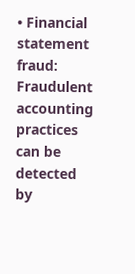• Financial statement fraud: Fraudulent accounting practices can be detected by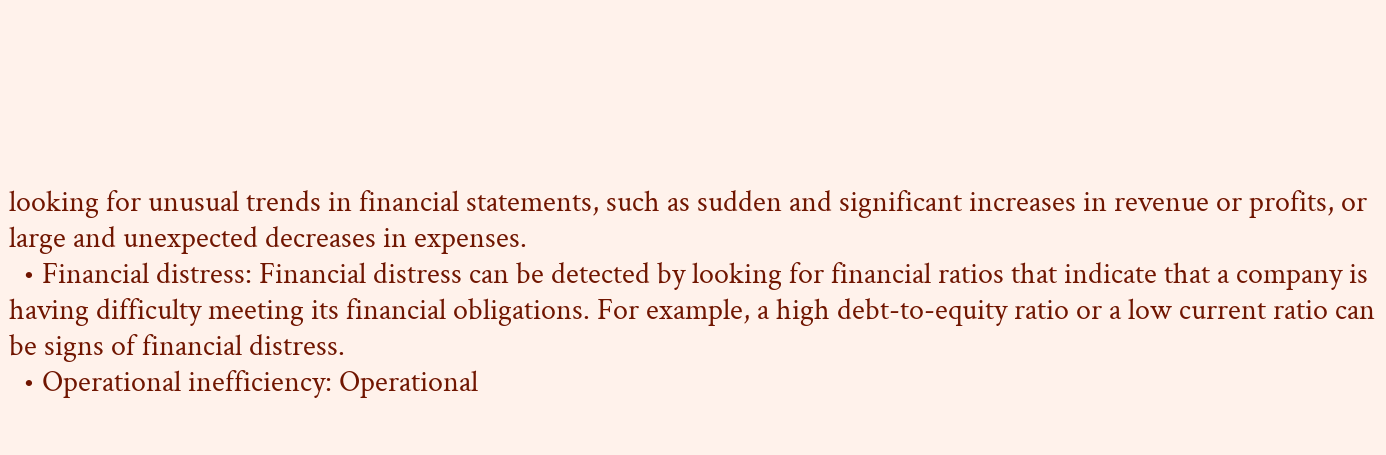looking for unusual trends in financial statements, such as sudden and significant increases in revenue or profits, or large and unexpected decreases in expenses.
  • Financial distress: Financial distress can be detected by looking for financial ratios that indicate that a company is having difficulty meeting its financial obligations. For example, a high debt-to-equity ratio or a low current ratio can be signs of financial distress.
  • Operational inefficiency: Operational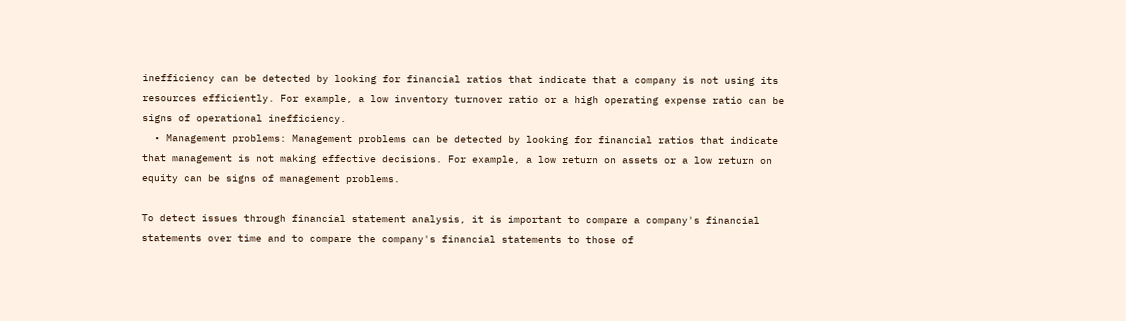inefficiency can be detected by looking for financial ratios that indicate that a company is not using its resources efficiently. For example, a low inventory turnover ratio or a high operating expense ratio can be signs of operational inefficiency.
  • Management problems: Management problems can be detected by looking for financial ratios that indicate that management is not making effective decisions. For example, a low return on assets or a low return on equity can be signs of management problems.

To detect issues through financial statement analysis, it is important to compare a company's financial statements over time and to compare the company's financial statements to those of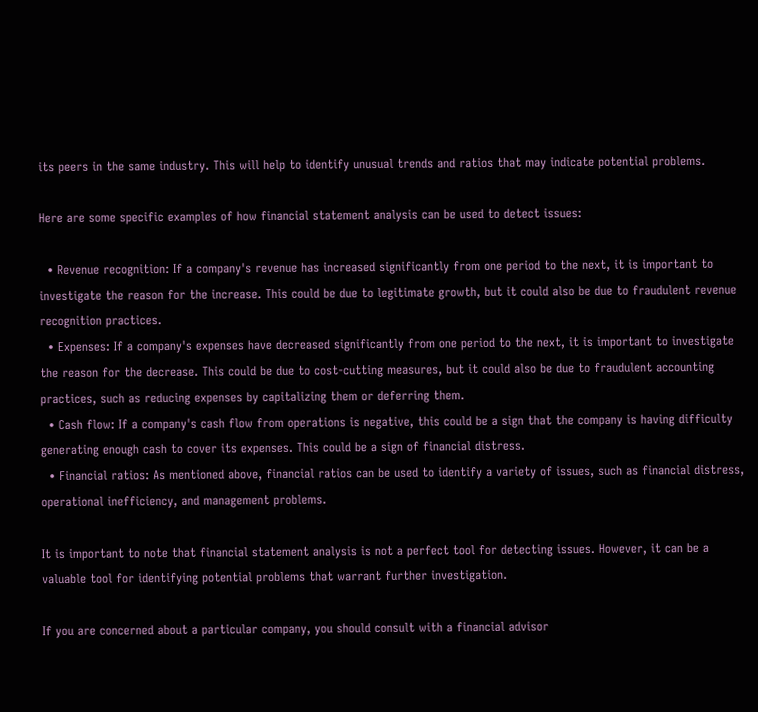its peers in the same industry. This will help to identify unusual trends and ratios that may indicate potential problems.

Here are some specific examples of how financial statement analysis can be used to detect issues:

  • Revenue recognition: If a company's revenue has increased significantly from one period to the next, it is important to investigate the reason for the increase. This could be due to legitimate growth, but it could also be due to fraudulent revenue recognition practices.
  • Expenses: If a company's expenses have decreased significantly from one period to the next, it is important to investigate the reason for the decrease. This could be due to cost-cutting measures, but it could also be due to fraudulent accounting practices, such as reducing expenses by capitalizing them or deferring them.
  • Cash flow: If a company's cash flow from operations is negative, this could be a sign that the company is having difficulty generating enough cash to cover its expenses. This could be a sign of financial distress.
  • Financial ratios: As mentioned above, financial ratios can be used to identify a variety of issues, such as financial distress, operational inefficiency, and management problems.

It is important to note that financial statement analysis is not a perfect tool for detecting issues. However, it can be a valuable tool for identifying potential problems that warrant further investigation.

If you are concerned about a particular company, you should consult with a financial advisor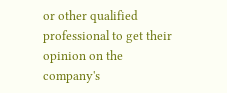or other qualified professional to get their opinion on the company's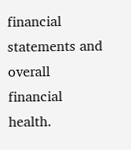financial statements and overall financial health.